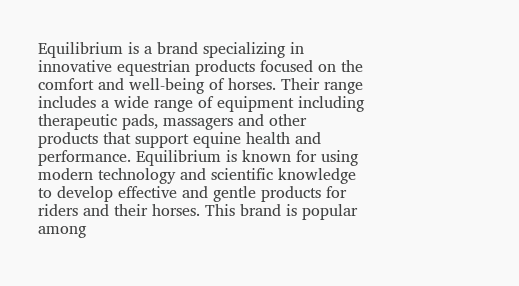Equilibrium is a brand specializing in innovative equestrian products focused on the comfort and well-being of horses. Their range includes a wide range of equipment including therapeutic pads, massagers and other products that support equine health and performance. Equilibrium is known for using modern technology and scientific knowledge to develop effective and gentle products for riders and their horses. This brand is popular among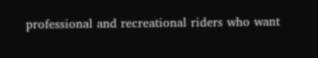professional and recreational riders who want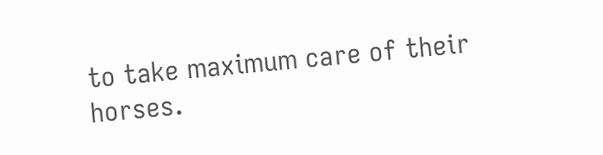to take maximum care of their horses.